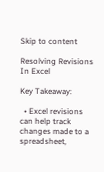Skip to content

Resolving Revisions In Excel

Key Takeaway:

  • Excel revisions can help track changes made to a spreadsheet,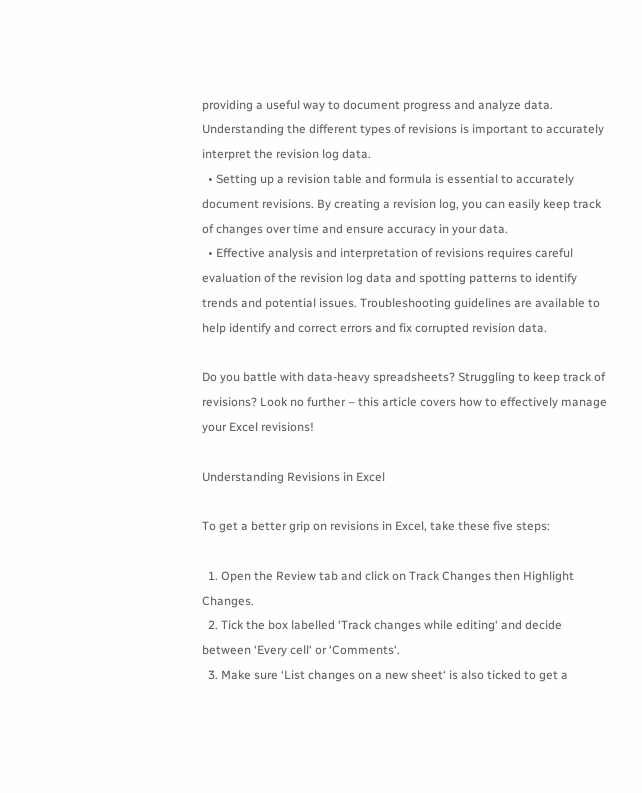providing a useful way to document progress and analyze data. Understanding the different types of revisions is important to accurately interpret the revision log data.
  • Setting up a revision table and formula is essential to accurately document revisions. By creating a revision log, you can easily keep track of changes over time and ensure accuracy in your data.
  • Effective analysis and interpretation of revisions requires careful evaluation of the revision log data and spotting patterns to identify trends and potential issues. Troubleshooting guidelines are available to help identify and correct errors and fix corrupted revision data.

Do you battle with data-heavy spreadsheets? Struggling to keep track of revisions? Look no further – this article covers how to effectively manage your Excel revisions!

Understanding Revisions in Excel

To get a better grip on revisions in Excel, take these five steps:

  1. Open the Review tab and click on Track Changes then Highlight Changes.
  2. Tick the box labelled ‘Track changes while editing‘ and decide between ‘Every cell‘ or ‘Comments‘.
  3. Make sure ‘List changes on a new sheet‘ is also ticked to get a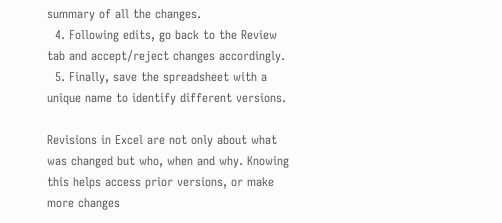summary of all the changes.
  4. Following edits, go back to the Review tab and accept/reject changes accordingly.
  5. Finally, save the spreadsheet with a unique name to identify different versions.

Revisions in Excel are not only about what was changed but who, when and why. Knowing this helps access prior versions, or make more changes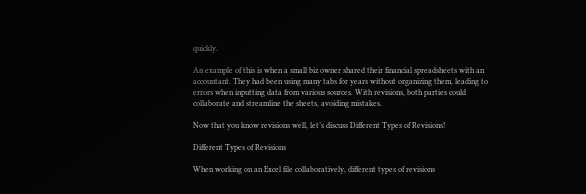quickly.

An example of this is when a small biz owner shared their financial spreadsheets with an accountant. They had been using many tabs for years without organizing them, leading to errors when inputting data from various sources. With revisions, both parties could collaborate and streamline the sheets, avoiding mistakes.

Now that you know revisions well, let’s discuss Different Types of Revisions!

Different Types of Revisions

When working on an Excel file collaboratively, different types of revisions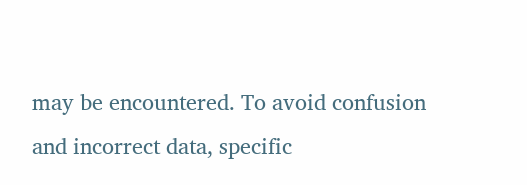may be encountered. To avoid confusion and incorrect data, specific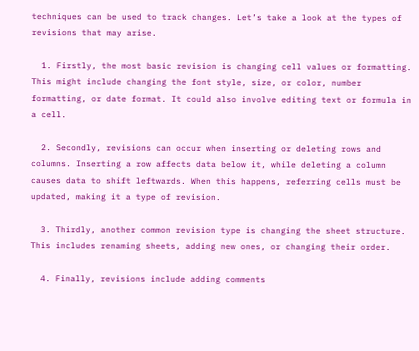techniques can be used to track changes. Let’s take a look at the types of revisions that may arise.

  1. Firstly, the most basic revision is changing cell values or formatting. This might include changing the font style, size, or color, number formatting, or date format. It could also involve editing text or formula in a cell.

  2. Secondly, revisions can occur when inserting or deleting rows and columns. Inserting a row affects data below it, while deleting a column causes data to shift leftwards. When this happens, referring cells must be updated, making it a type of revision.

  3. Thirdly, another common revision type is changing the sheet structure. This includes renaming sheets, adding new ones, or changing their order.

  4. Finally, revisions include adding comments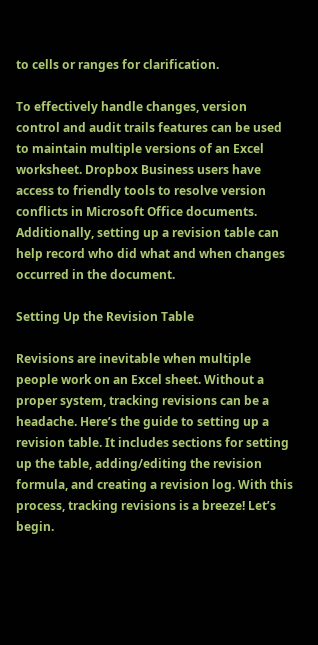to cells or ranges for clarification.

To effectively handle changes, version control and audit trails features can be used to maintain multiple versions of an Excel worksheet. Dropbox Business users have access to friendly tools to resolve version conflicts in Microsoft Office documents. Additionally, setting up a revision table can help record who did what and when changes occurred in the document.

Setting Up the Revision Table

Revisions are inevitable when multiple people work on an Excel sheet. Without a proper system, tracking revisions can be a headache. Here’s the guide to setting up a revision table. It includes sections for setting up the table, adding/editing the revision formula, and creating a revision log. With this process, tracking revisions is a breeze! Let’s begin.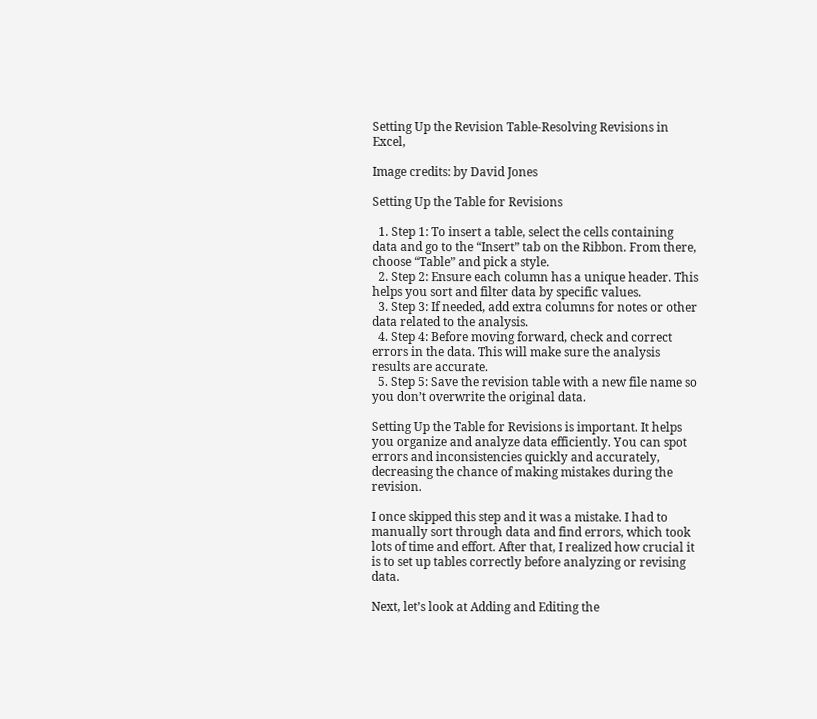Setting Up the Revision Table-Resolving Revisions in Excel,

Image credits: by David Jones

Setting Up the Table for Revisions

  1. Step 1: To insert a table, select the cells containing data and go to the “Insert” tab on the Ribbon. From there, choose “Table” and pick a style.
  2. Step 2: Ensure each column has a unique header. This helps you sort and filter data by specific values.
  3. Step 3: If needed, add extra columns for notes or other data related to the analysis.
  4. Step 4: Before moving forward, check and correct errors in the data. This will make sure the analysis results are accurate.
  5. Step 5: Save the revision table with a new file name so you don’t overwrite the original data.

Setting Up the Table for Revisions is important. It helps you organize and analyze data efficiently. You can spot errors and inconsistencies quickly and accurately, decreasing the chance of making mistakes during the revision.

I once skipped this step and it was a mistake. I had to manually sort through data and find errors, which took lots of time and effort. After that, I realized how crucial it is to set up tables correctly before analyzing or revising data.

Next, let’s look at Adding and Editing the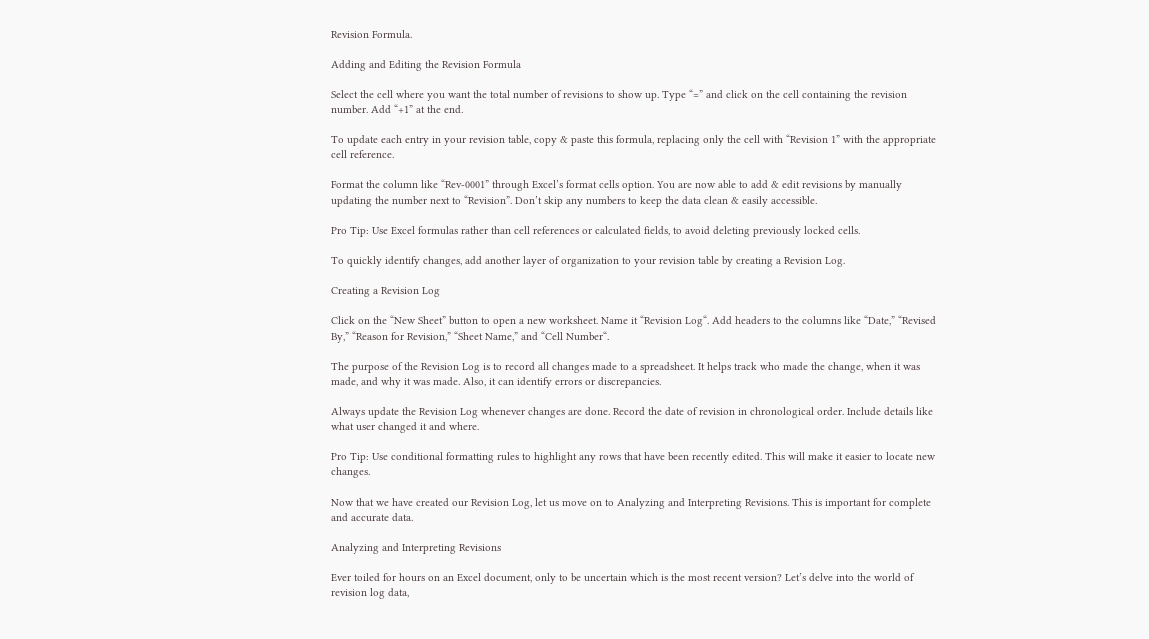Revision Formula.

Adding and Editing the Revision Formula

Select the cell where you want the total number of revisions to show up. Type “=” and click on the cell containing the revision number. Add “+1” at the end.

To update each entry in your revision table, copy & paste this formula, replacing only the cell with “Revision 1” with the appropriate cell reference.

Format the column like “Rev-0001” through Excel’s format cells option. You are now able to add & edit revisions by manually updating the number next to “Revision”. Don’t skip any numbers to keep the data clean & easily accessible.

Pro Tip: Use Excel formulas rather than cell references or calculated fields, to avoid deleting previously locked cells.

To quickly identify changes, add another layer of organization to your revision table by creating a Revision Log.

Creating a Revision Log

Click on the “New Sheet” button to open a new worksheet. Name it “Revision Log“. Add headers to the columns like “Date,” “Revised By,” “Reason for Revision,” “Sheet Name,” and “Cell Number“.

The purpose of the Revision Log is to record all changes made to a spreadsheet. It helps track who made the change, when it was made, and why it was made. Also, it can identify errors or discrepancies.

Always update the Revision Log whenever changes are done. Record the date of revision in chronological order. Include details like what user changed it and where.

Pro Tip: Use conditional formatting rules to highlight any rows that have been recently edited. This will make it easier to locate new changes.

Now that we have created our Revision Log, let us move on to Analyzing and Interpreting Revisions. This is important for complete and accurate data.

Analyzing and Interpreting Revisions

Ever toiled for hours on an Excel document, only to be uncertain which is the most recent version? Let’s delve into the world of revision log data,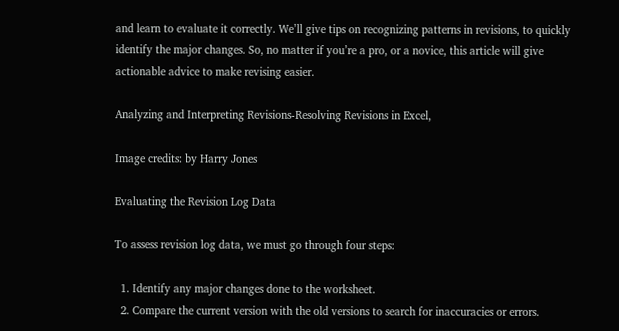and learn to evaluate it correctly. We’ll give tips on recognizing patterns in revisions, to quickly identify the major changes. So, no matter if you’re a pro, or a novice, this article will give actionable advice to make revising easier.

Analyzing and Interpreting Revisions-Resolving Revisions in Excel,

Image credits: by Harry Jones

Evaluating the Revision Log Data

To assess revision log data, we must go through four steps:

  1. Identify any major changes done to the worksheet.
  2. Compare the current version with the old versions to search for inaccuracies or errors.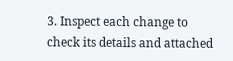3. Inspect each change to check its details and attached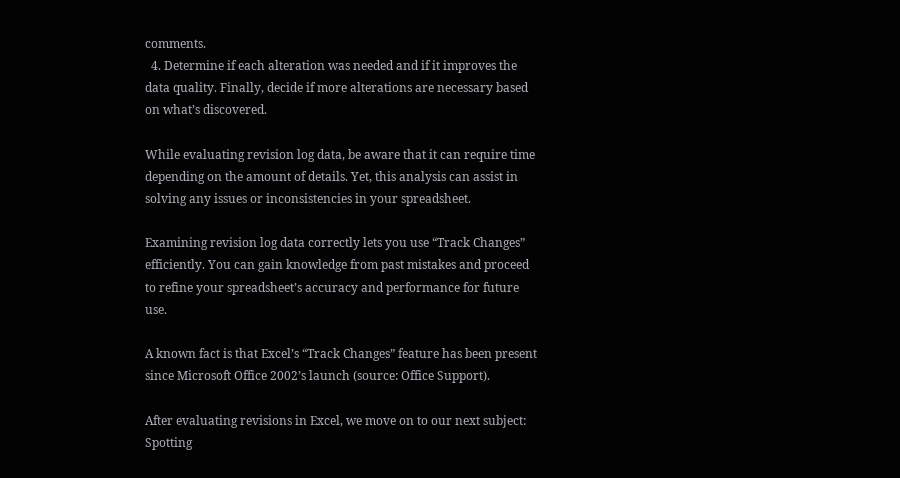comments.
  4. Determine if each alteration was needed and if it improves the data quality. Finally, decide if more alterations are necessary based on what’s discovered.

While evaluating revision log data, be aware that it can require time depending on the amount of details. Yet, this analysis can assist in solving any issues or inconsistencies in your spreadsheet.

Examining revision log data correctly lets you use “Track Changes” efficiently. You can gain knowledge from past mistakes and proceed to refine your spreadsheet’s accuracy and performance for future use.

A known fact is that Excel’s “Track Changes” feature has been present since Microsoft Office 2002’s launch (source: Office Support).

After evaluating revisions in Excel, we move on to our next subject: Spotting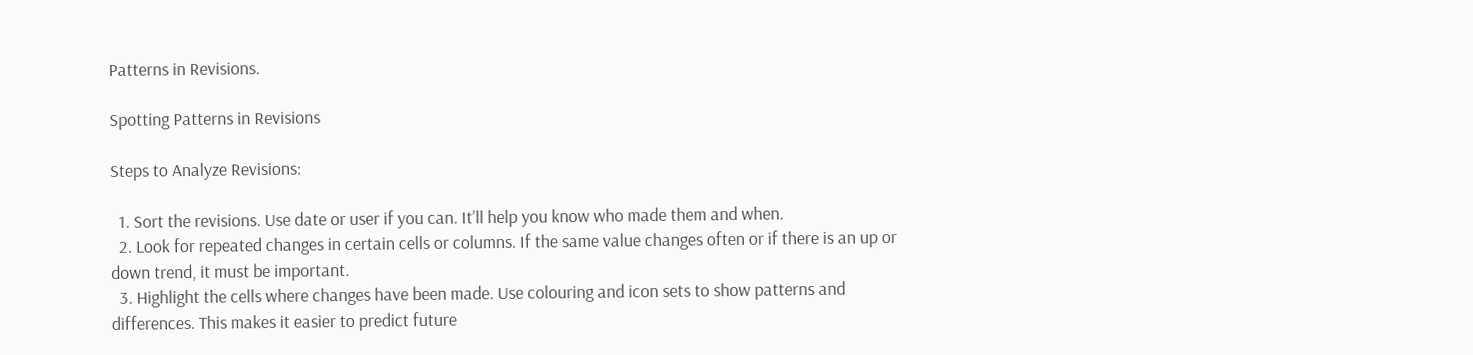Patterns in Revisions.

Spotting Patterns in Revisions

Steps to Analyze Revisions:

  1. Sort the revisions. Use date or user if you can. It’ll help you know who made them and when.
  2. Look for repeated changes in certain cells or columns. If the same value changes often or if there is an up or down trend, it must be important.
  3. Highlight the cells where changes have been made. Use colouring and icon sets to show patterns and differences. This makes it easier to predict future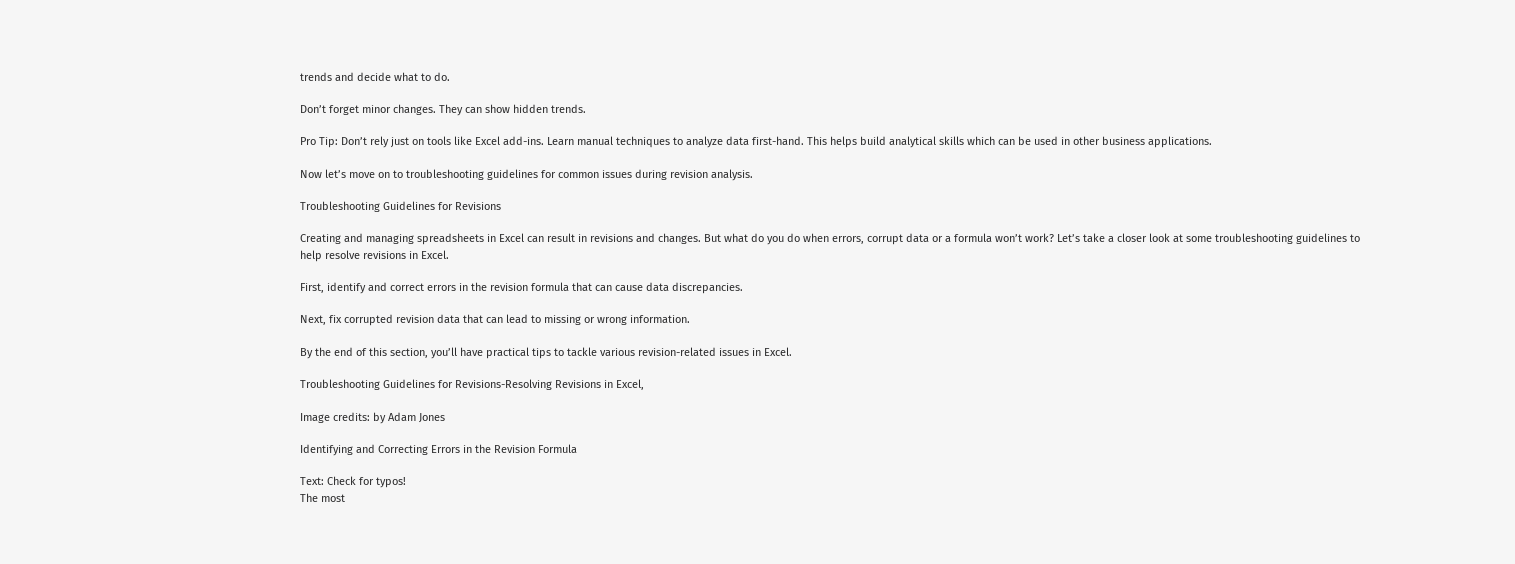trends and decide what to do.

Don’t forget minor changes. They can show hidden trends.

Pro Tip: Don’t rely just on tools like Excel add-ins. Learn manual techniques to analyze data first-hand. This helps build analytical skills which can be used in other business applications.

Now let’s move on to troubleshooting guidelines for common issues during revision analysis.

Troubleshooting Guidelines for Revisions

Creating and managing spreadsheets in Excel can result in revisions and changes. But what do you do when errors, corrupt data or a formula won’t work? Let’s take a closer look at some troubleshooting guidelines to help resolve revisions in Excel.

First, identify and correct errors in the revision formula that can cause data discrepancies.

Next, fix corrupted revision data that can lead to missing or wrong information.

By the end of this section, you’ll have practical tips to tackle various revision-related issues in Excel.

Troubleshooting Guidelines for Revisions-Resolving Revisions in Excel,

Image credits: by Adam Jones

Identifying and Correcting Errors in the Revision Formula

Text: Check for typos!
The most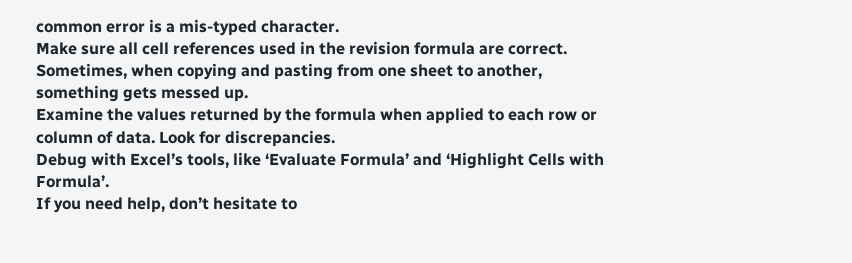common error is a mis-typed character.
Make sure all cell references used in the revision formula are correct. Sometimes, when copying and pasting from one sheet to another, something gets messed up.
Examine the values returned by the formula when applied to each row or column of data. Look for discrepancies.
Debug with Excel’s tools, like ‘Evaluate Formula’ and ‘Highlight Cells with Formula’.
If you need help, don’t hesitate to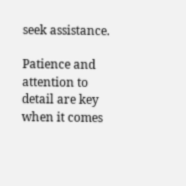seek assistance.

Patience and attention to detail are key when it comes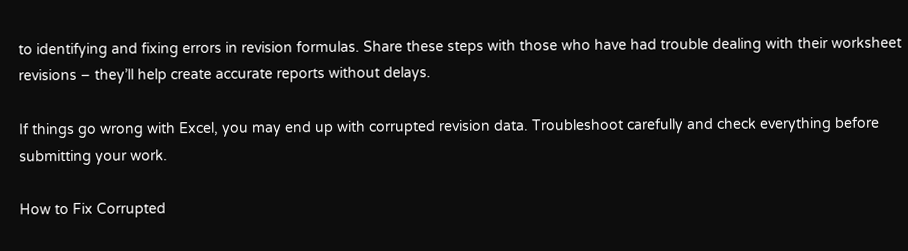to identifying and fixing errors in revision formulas. Share these steps with those who have had trouble dealing with their worksheet revisions – they’ll help create accurate reports without delays.

If things go wrong with Excel, you may end up with corrupted revision data. Troubleshoot carefully and check everything before submitting your work.

How to Fix Corrupted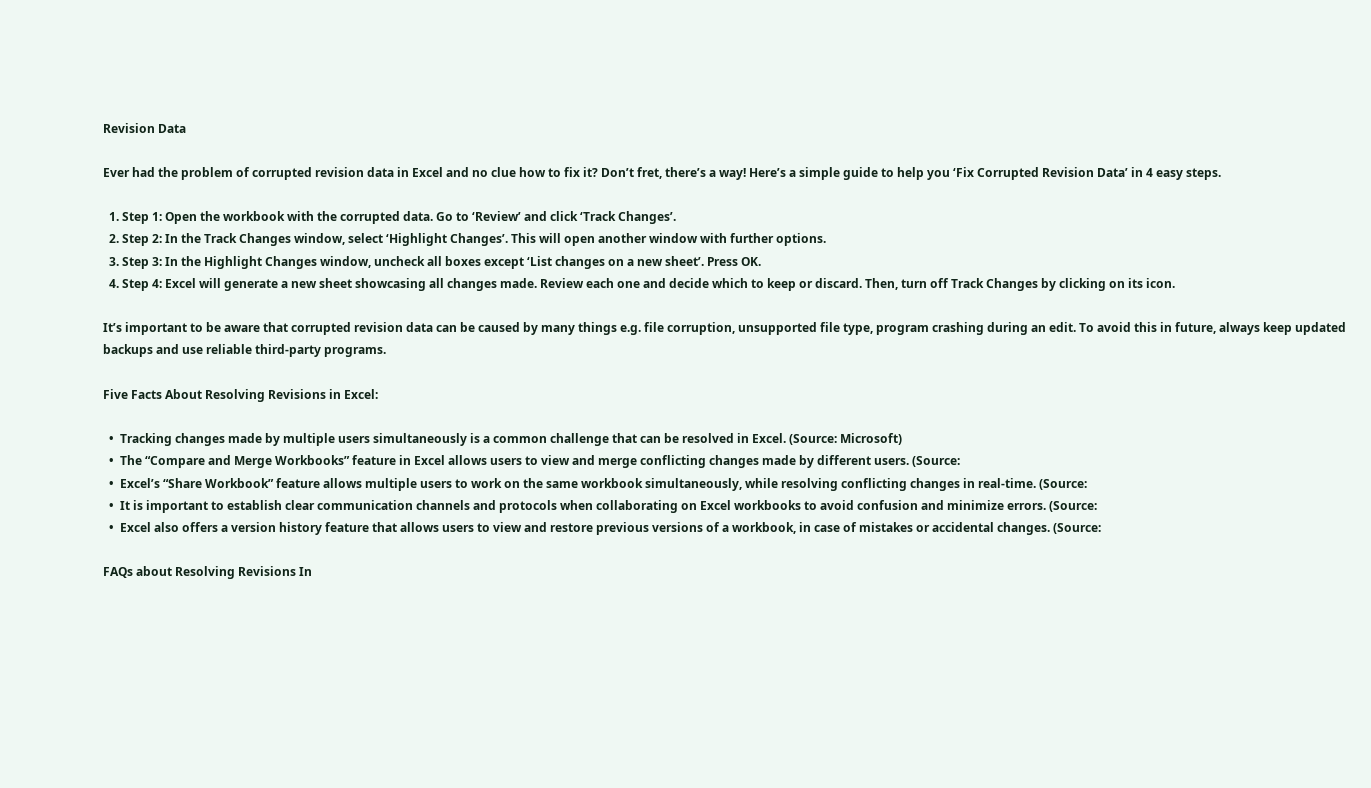Revision Data

Ever had the problem of corrupted revision data in Excel and no clue how to fix it? Don’t fret, there’s a way! Here’s a simple guide to help you ‘Fix Corrupted Revision Data’ in 4 easy steps.

  1. Step 1: Open the workbook with the corrupted data. Go to ‘Review’ and click ‘Track Changes’.
  2. Step 2: In the Track Changes window, select ‘Highlight Changes’. This will open another window with further options.
  3. Step 3: In the Highlight Changes window, uncheck all boxes except ‘List changes on a new sheet’. Press OK.
  4. Step 4: Excel will generate a new sheet showcasing all changes made. Review each one and decide which to keep or discard. Then, turn off Track Changes by clicking on its icon.

It’s important to be aware that corrupted revision data can be caused by many things e.g. file corruption, unsupported file type, program crashing during an edit. To avoid this in future, always keep updated backups and use reliable third-party programs.

Five Facts About Resolving Revisions in Excel:

  •  Tracking changes made by multiple users simultaneously is a common challenge that can be resolved in Excel. (Source: Microsoft)
  •  The “Compare and Merge Workbooks” feature in Excel allows users to view and merge conflicting changes made by different users. (Source:
  •  Excel’s “Share Workbook” feature allows multiple users to work on the same workbook simultaneously, while resolving conflicting changes in real-time. (Source:
  •  It is important to establish clear communication channels and protocols when collaborating on Excel workbooks to avoid confusion and minimize errors. (Source:
  •  Excel also offers a version history feature that allows users to view and restore previous versions of a workbook, in case of mistakes or accidental changes. (Source:

FAQs about Resolving Revisions In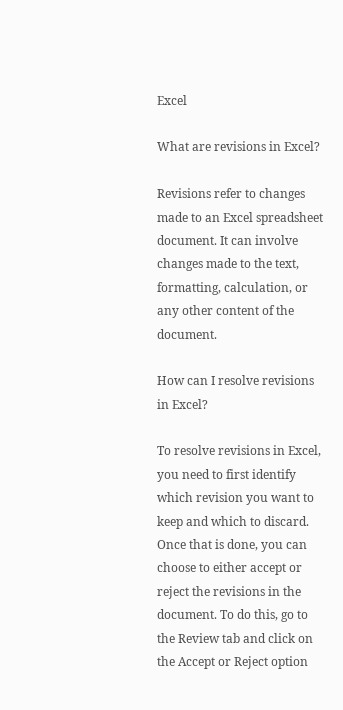Excel

What are revisions in Excel?

Revisions refer to changes made to an Excel spreadsheet document. It can involve changes made to the text, formatting, calculation, or any other content of the document.

How can I resolve revisions in Excel?

To resolve revisions in Excel, you need to first identify which revision you want to keep and which to discard. Once that is done, you can choose to either accept or reject the revisions in the document. To do this, go to the Review tab and click on the Accept or Reject option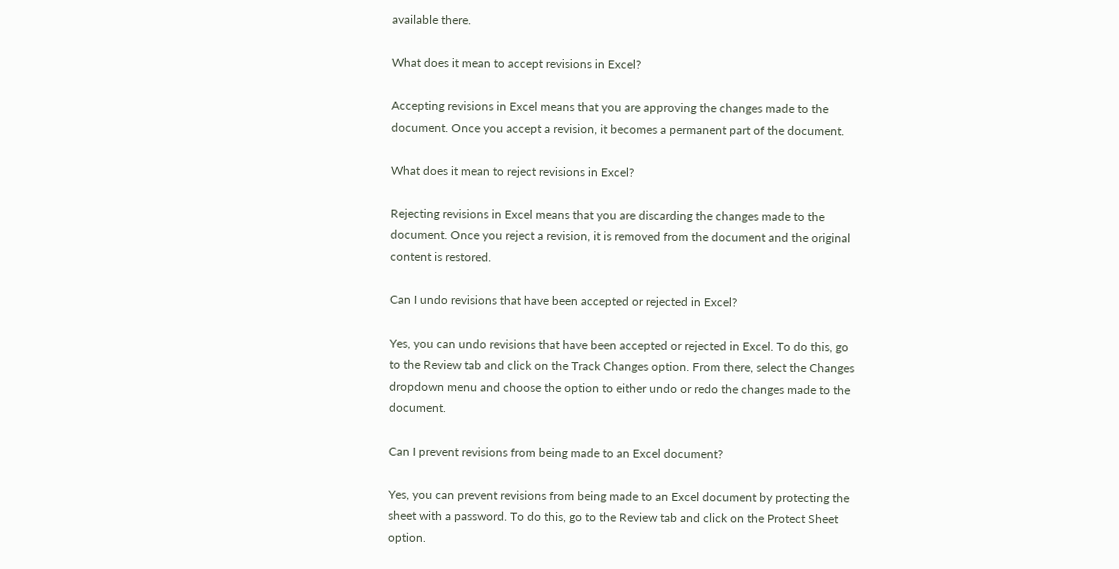available there.

What does it mean to accept revisions in Excel?

Accepting revisions in Excel means that you are approving the changes made to the document. Once you accept a revision, it becomes a permanent part of the document.

What does it mean to reject revisions in Excel?

Rejecting revisions in Excel means that you are discarding the changes made to the document. Once you reject a revision, it is removed from the document and the original content is restored.

Can I undo revisions that have been accepted or rejected in Excel?

Yes, you can undo revisions that have been accepted or rejected in Excel. To do this, go to the Review tab and click on the Track Changes option. From there, select the Changes dropdown menu and choose the option to either undo or redo the changes made to the document.

Can I prevent revisions from being made to an Excel document?

Yes, you can prevent revisions from being made to an Excel document by protecting the sheet with a password. To do this, go to the Review tab and click on the Protect Sheet option.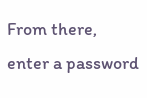From there, enter a password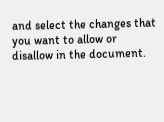and select the changes that you want to allow or disallow in the document.